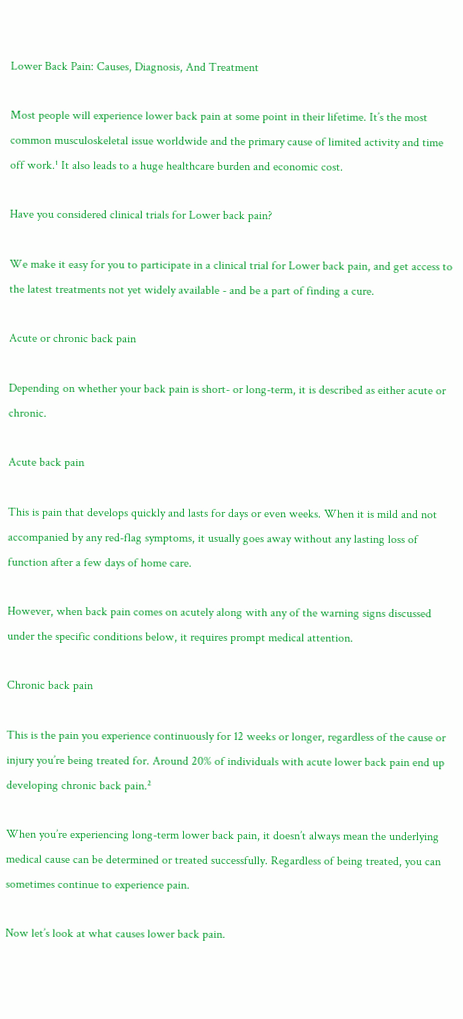Lower Back Pain: Causes, Diagnosis, And Treatment

Most people will experience lower back pain at some point in their lifetime. It’s the most common musculoskeletal issue worldwide and the primary cause of limited activity and time off work.¹ It also leads to a huge healthcare burden and economic cost.

Have you considered clinical trials for Lower back pain?

We make it easy for you to participate in a clinical trial for Lower back pain, and get access to the latest treatments not yet widely available - and be a part of finding a cure.

Acute or chronic back pain

Depending on whether your back pain is short- or long-term, it is described as either acute or chronic.

Acute back pain

This is pain that develops quickly and lasts for days or even weeks. When it is mild and not accompanied by any red-flag symptoms, it usually goes away without any lasting loss of function after a few days of home care.

However, when back pain comes on acutely along with any of the warning signs discussed under the specific conditions below, it requires prompt medical attention.

Chronic back pain

This is the pain you experience continuously for 12 weeks or longer, regardless of the cause or injury you’re being treated for. Around 20% of individuals with acute lower back pain end up developing chronic back pain.²

When you’re experiencing long-term lower back pain, it doesn’t always mean the underlying medical cause can be determined or treated successfully. Regardless of being treated, you can sometimes continue to experience pain.

Now let’s look at what causes lower back pain.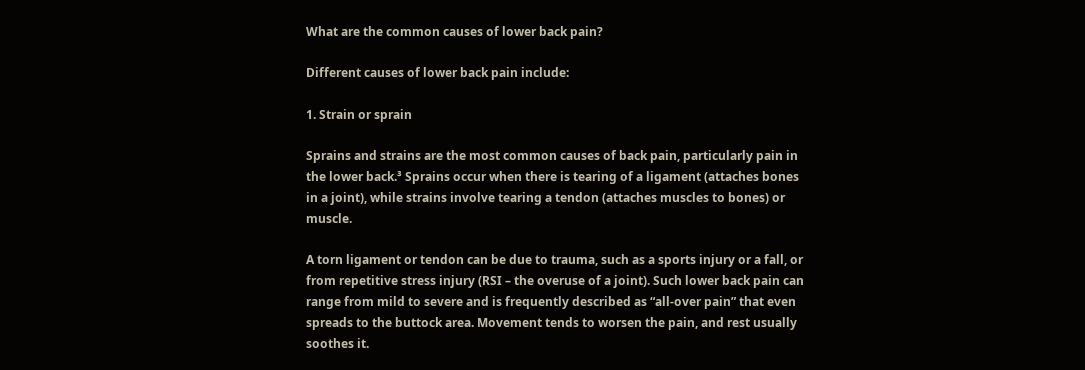What are the common causes of lower back pain?

Different causes of lower back pain include:

1. Strain or sprain

Sprains and strains are the most common causes of back pain, particularly pain in the lower back.³ Sprains occur when there is tearing of a ligament (attaches bones in a joint), while strains involve tearing a tendon (attaches muscles to bones) or muscle.

A torn ligament or tendon can be due to trauma, such as a sports injury or a fall, or from repetitive stress injury (RSI – the overuse of a joint). Such lower back pain can range from mild to severe and is frequently described as “all-over pain” that even spreads to the buttock area. Movement tends to worsen the pain, and rest usually soothes it.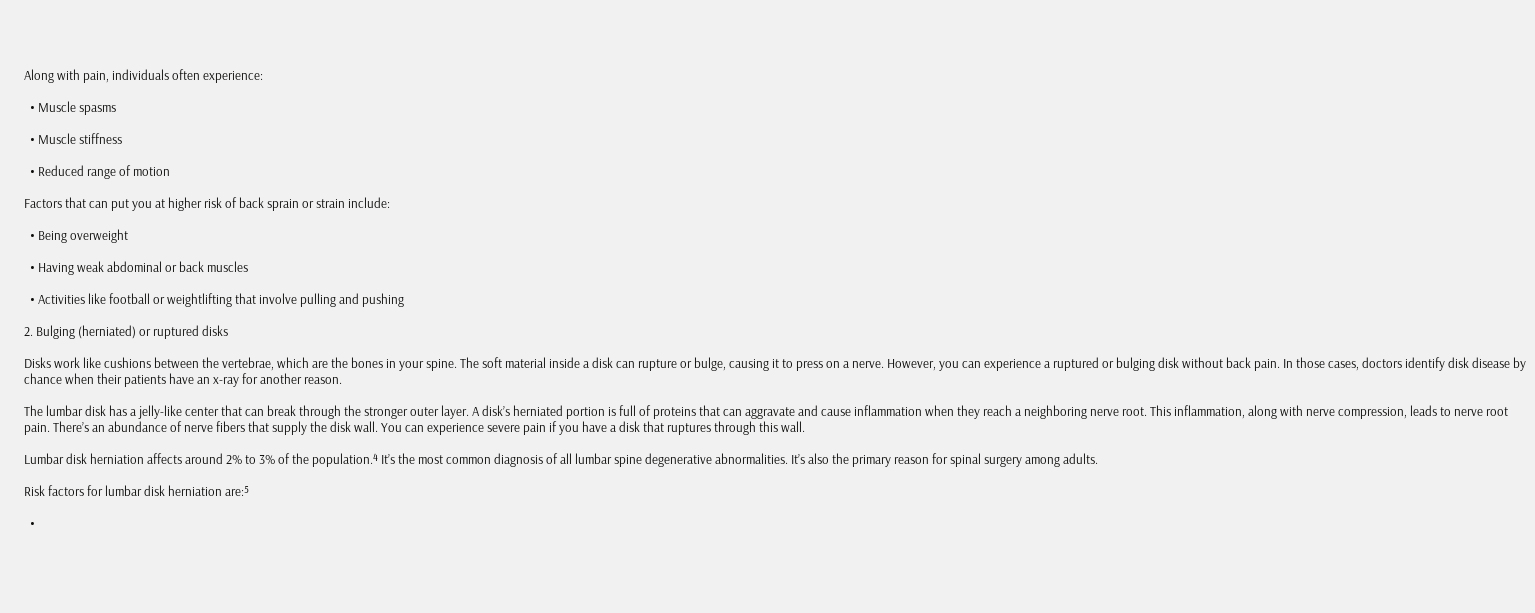Along with pain, individuals often experience:

  • Muscle spasms

  • Muscle stiffness

  • Reduced range of motion

Factors that can put you at higher risk of back sprain or strain include:

  • Being overweight

  • Having weak abdominal or back muscles

  • Activities like football or weightlifting that involve pulling and pushing

2. Bulging (herniated) or ruptured disks

Disks work like cushions between the vertebrae, which are the bones in your spine. The soft material inside a disk can rupture or bulge, causing it to press on a nerve. However, you can experience a ruptured or bulging disk without back pain. In those cases, doctors identify disk disease by chance when their patients have an x-ray for another reason.

The lumbar disk has a jelly-like center that can break through the stronger outer layer. A disk’s herniated portion is full of proteins that can aggravate and cause inflammation when they reach a neighboring nerve root. This inflammation, along with nerve compression, leads to nerve root pain. There’s an abundance of nerve fibers that supply the disk wall. You can experience severe pain if you have a disk that ruptures through this wall.

Lumbar disk herniation affects around 2% to 3% of the population.⁴ It’s the most common diagnosis of all lumbar spine degenerative abnormalities. It’s also the primary reason for spinal surgery among adults.

Risk factors for lumbar disk herniation are:⁵

  •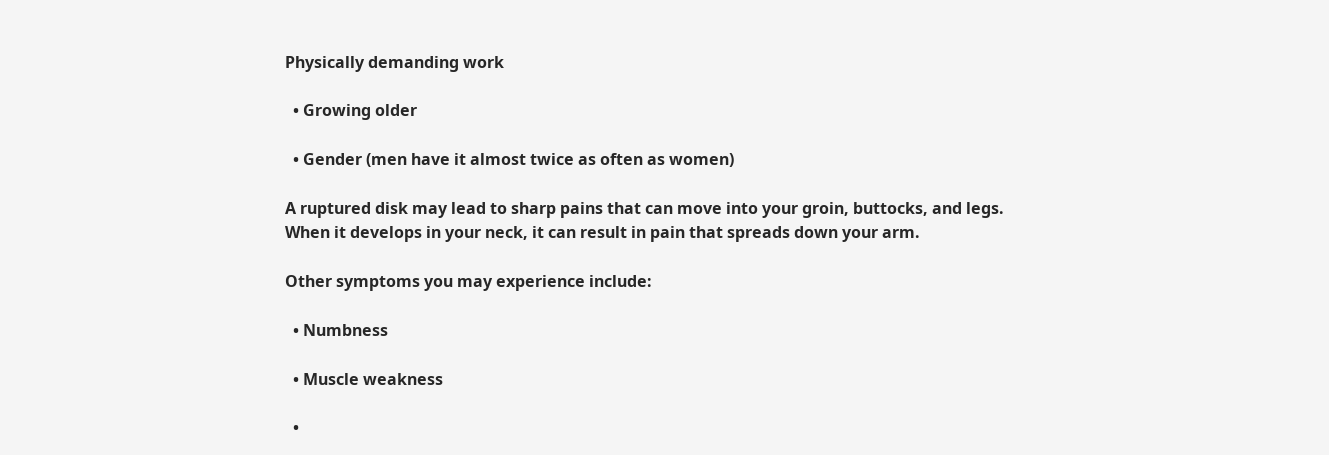Physically demanding work

  • Growing older

  • Gender (men have it almost twice as often as women)

A ruptured disk may lead to sharp pains that can move into your groin, buttocks, and legs. When it develops in your neck, it can result in pain that spreads down your arm.

Other symptoms you may experience include:

  • Numbness

  • Muscle weakness

  •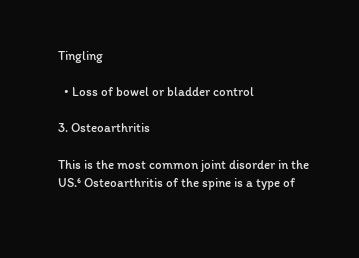Tingling

  • Loss of bowel or bladder control

3. Osteoarthritis

This is the most common joint disorder in the US.⁶ Osteoarthritis of the spine is a type of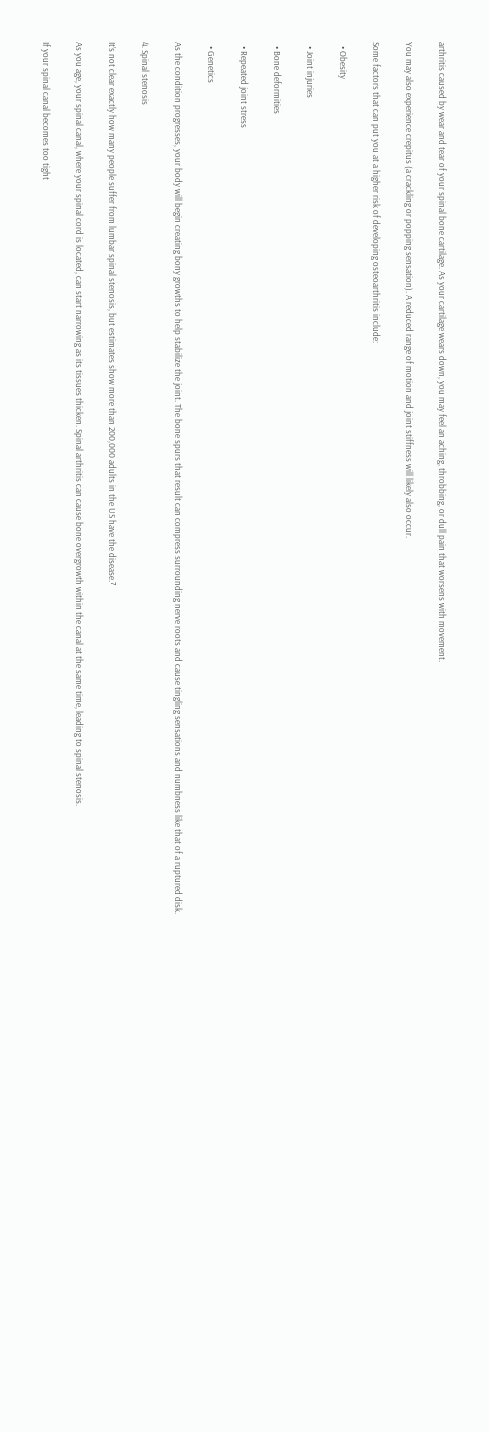arthritis caused by wear and tear of your spinal bone cartilage. As your cartilage wears down, you may feel an aching, throbbing, or dull pain that worsens with movement.

You may also experience crepitus (a crackling or popping sensation). A reduced range of motion and joint stiffness will likely also occur.

Some factors that can put you at a higher risk of developing osteoarthritis include:

  • Obesity

  • Joint injuries

  • Bone deformities

  • Repeated joint stress

  • Genetics

As the condition progresses, your body will begin creating bony growths to help stabilize the joint. The bone spurs that result can compress surrounding nerve roots and cause tingling sensations and numbness like that of a ruptured disk.

4. Spinal stenosis

It’s not clear exactly how many people suffer from lumbar spinal stenosis, but estimates show more than 200,000 adults in the US have the disease.⁷

As you age, your spinal canal, where your spinal cord is located, can start narrowing as its tissues thicken. Spinal arthritis can cause bone overgrowth within the canal at the same time, leading to spinal stenosis.

If your spinal canal becomes too tight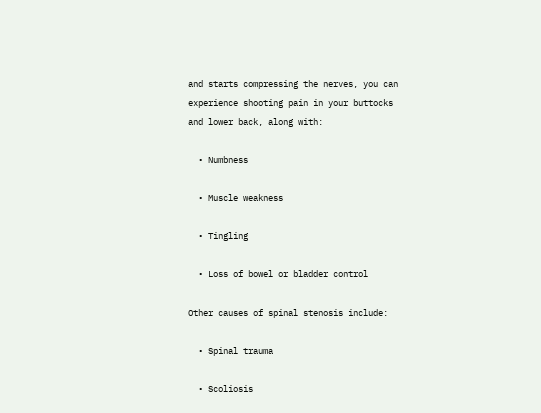and starts compressing the nerves, you can experience shooting pain in your buttocks and lower back, along with:

  • Numbness

  • Muscle weakness

  • Tingling

  • Loss of bowel or bladder control

Other causes of spinal stenosis include:

  • Spinal trauma

  • Scoliosis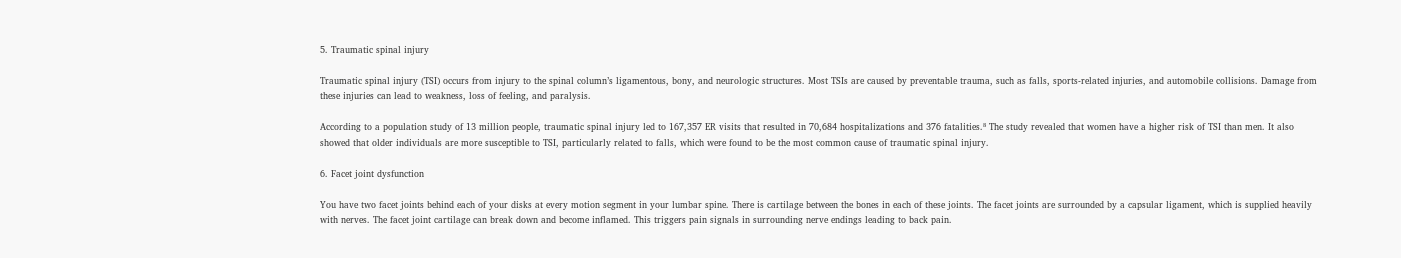5. Traumatic spinal injury

Traumatic spinal injury (TSI) occurs from injury to the spinal column’s ligamentous, bony, and neurologic structures. Most TSIs are caused by preventable trauma, such as falls, sports-related injuries, and automobile collisions. Damage from these injuries can lead to weakness, loss of feeling, and paralysis.

According to a population study of 13 million people, traumatic spinal injury led to 167,357 ER visits that resulted in 70,684 hospitalizations and 376 fatalities.⁸ The study revealed that women have a higher risk of TSI than men. It also showed that older individuals are more susceptible to TSI, particularly related to falls, which were found to be the most common cause of traumatic spinal injury.

6. Facet joint dysfunction

You have two facet joints behind each of your disks at every motion segment in your lumbar spine. There is cartilage between the bones in each of these joints. The facet joints are surrounded by a capsular ligament, which is supplied heavily with nerves. The facet joint cartilage can break down and become inflamed. This triggers pain signals in surrounding nerve endings leading to back pain.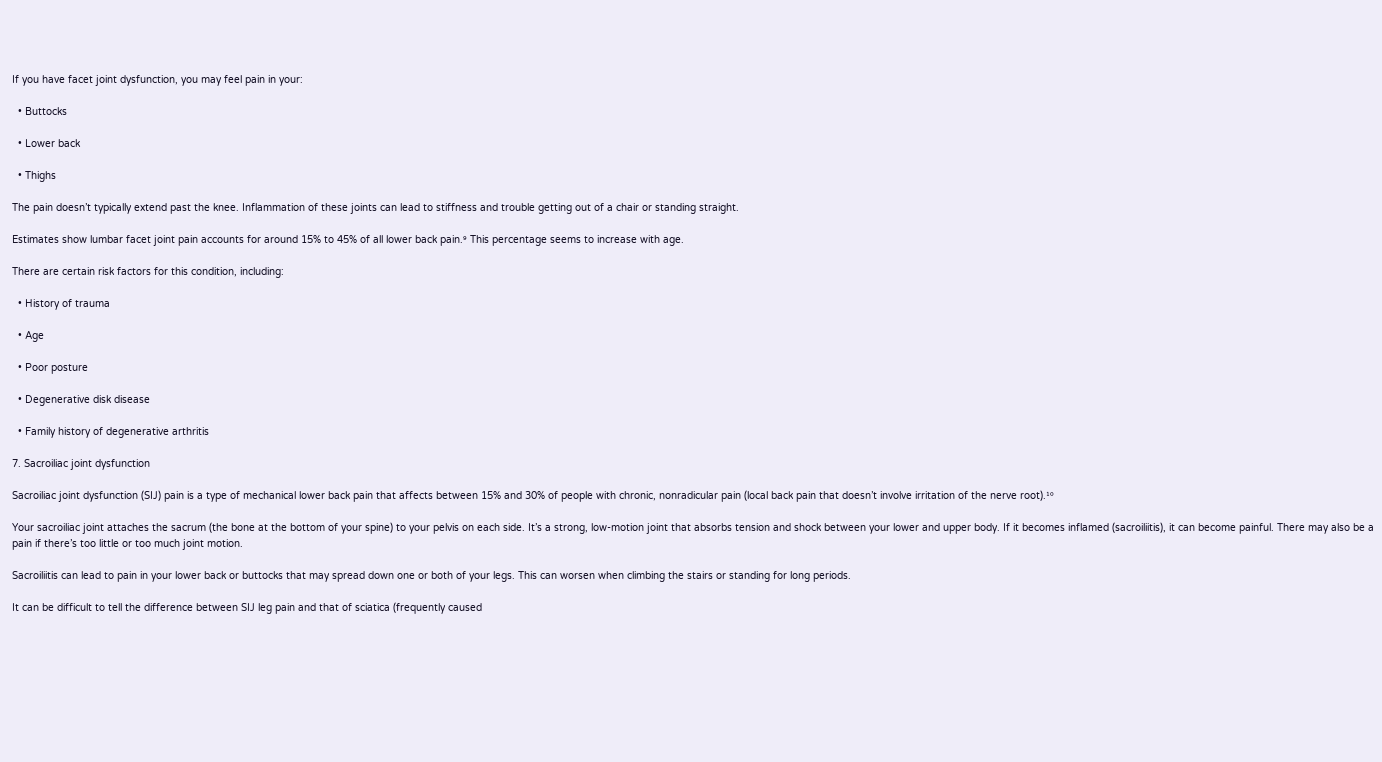If you have facet joint dysfunction, you may feel pain in your:

  • Buttocks

  • Lower back

  • Thighs

The pain doesn’t typically extend past the knee. Inflammation of these joints can lead to stiffness and trouble getting out of a chair or standing straight.

Estimates show lumbar facet joint pain accounts for around 15% to 45% of all lower back pain.⁹ This percentage seems to increase with age.

There are certain risk factors for this condition, including:

  • History of trauma

  • Age

  • Poor posture

  • Degenerative disk disease

  • Family history of degenerative arthritis

7. Sacroiliac joint dysfunction

Sacroiliac joint dysfunction (SIJ) pain is a type of mechanical lower back pain that affects between 15% and 30% of people with chronic, nonradicular pain (local back pain that doesn’t involve irritation of the nerve root).¹⁰

Your sacroiliac joint attaches the sacrum (the bone at the bottom of your spine) to your pelvis on each side. It’s a strong, low-motion joint that absorbs tension and shock between your lower and upper body. If it becomes inflamed (sacroiliitis), it can become painful. There may also be a pain if there’s too little or too much joint motion.

Sacroiliitis can lead to pain in your lower back or buttocks that may spread down one or both of your legs. This can worsen when climbing the stairs or standing for long periods.

It can be difficult to tell the difference between SIJ leg pain and that of sciatica (frequently caused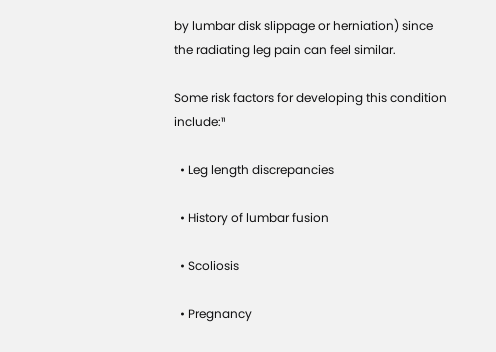by lumbar disk slippage or herniation) since the radiating leg pain can feel similar.

Some risk factors for developing this condition include:¹¹

  • Leg length discrepancies

  • History of lumbar fusion

  • Scoliosis

  • Pregnancy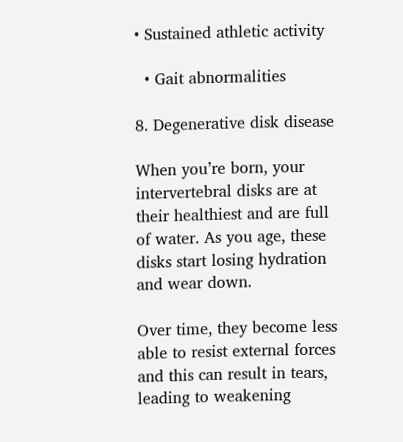• Sustained athletic activity

  • Gait abnormalities

8. Degenerative disk disease

When you’re born, your intervertebral disks are at their healthiest and are full of water. As you age, these disks start losing hydration and wear down.

Over time, they become less able to resist external forces and this can result in tears, leading to weakening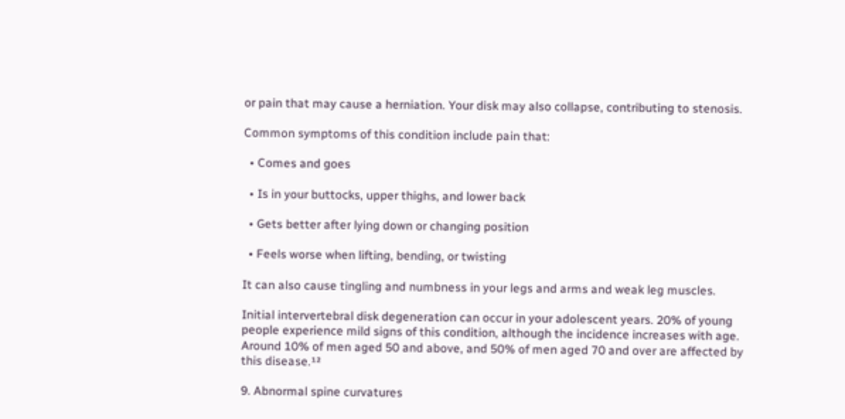or pain that may cause a herniation. Your disk may also collapse, contributing to stenosis.

Common symptoms of this condition include pain that:

  • Comes and goes

  • Is in your buttocks, upper thighs, and lower back

  • Gets better after lying down or changing position

  • Feels worse when lifting, bending, or twisting

It can also cause tingling and numbness in your legs and arms and weak leg muscles.

Initial intervertebral disk degeneration can occur in your adolescent years. 20% of young people experience mild signs of this condition, although the incidence increases with age. Around 10% of men aged 50 and above, and 50% of men aged 70 and over are affected by this disease.¹²

9. Abnormal spine curvatures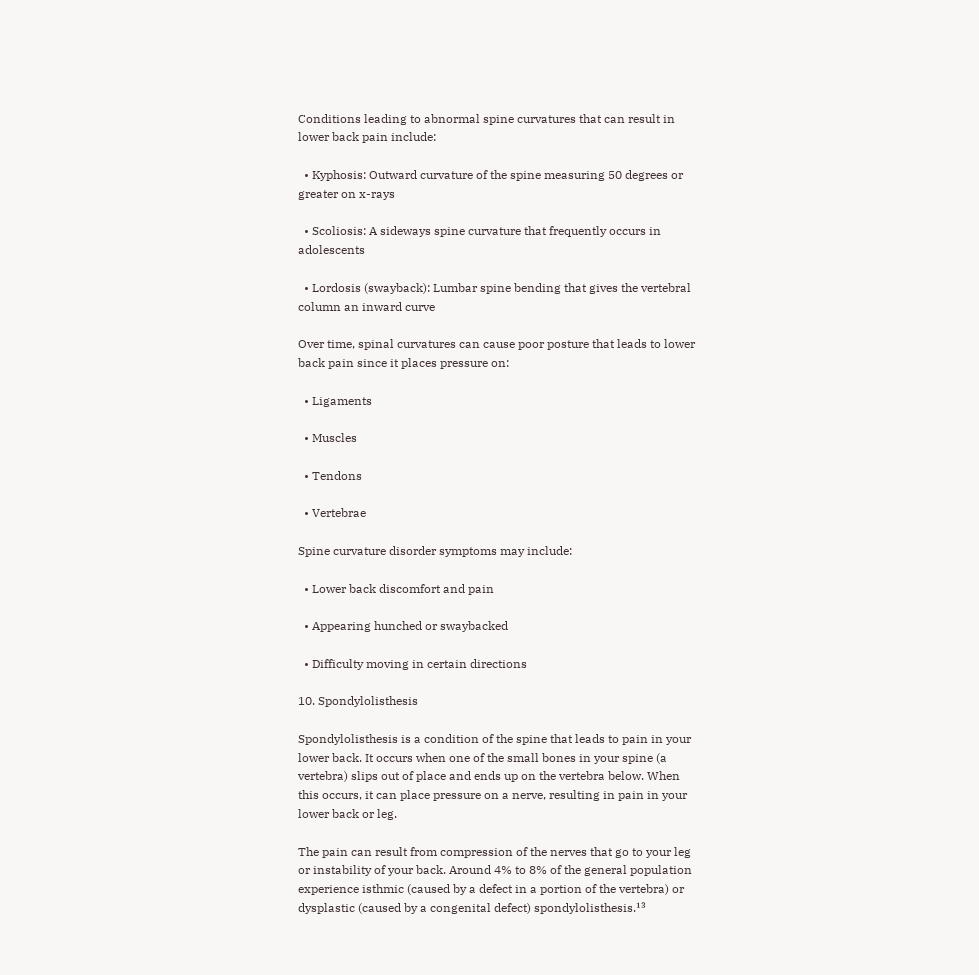Conditions leading to abnormal spine curvatures that can result in lower back pain include:

  • Kyphosis: Outward curvature of the spine measuring 50 degrees or greater on x-rays

  • Scoliosis: A sideways spine curvature that frequently occurs in adolescents

  • Lordosis (swayback): Lumbar spine bending that gives the vertebral column an inward curve

Over time, spinal curvatures can cause poor posture that leads to lower back pain since it places pressure on:

  • Ligaments

  • Muscles

  • Tendons

  • Vertebrae

Spine curvature disorder symptoms may include:

  • Lower back discomfort and pain

  • Appearing hunched or swaybacked

  • Difficulty moving in certain directions

10. Spondylolisthesis

Spondylolisthesis is a condition of the spine that leads to pain in your lower back. It occurs when one of the small bones in your spine (a vertebra) slips out of place and ends up on the vertebra below. When this occurs, it can place pressure on a nerve, resulting in pain in your lower back or leg.

The pain can result from compression of the nerves that go to your leg or instability of your back. Around 4% to 8% of the general population experience isthmic (caused by a defect in a portion of the vertebra) or dysplastic (caused by a congenital defect) spondylolisthesis.¹³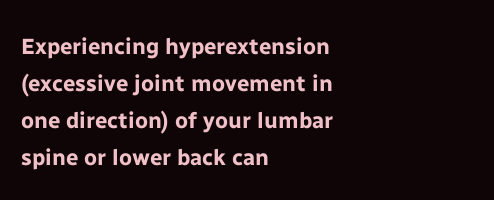Experiencing hyperextension (excessive joint movement in one direction) of your lumbar spine or lower back can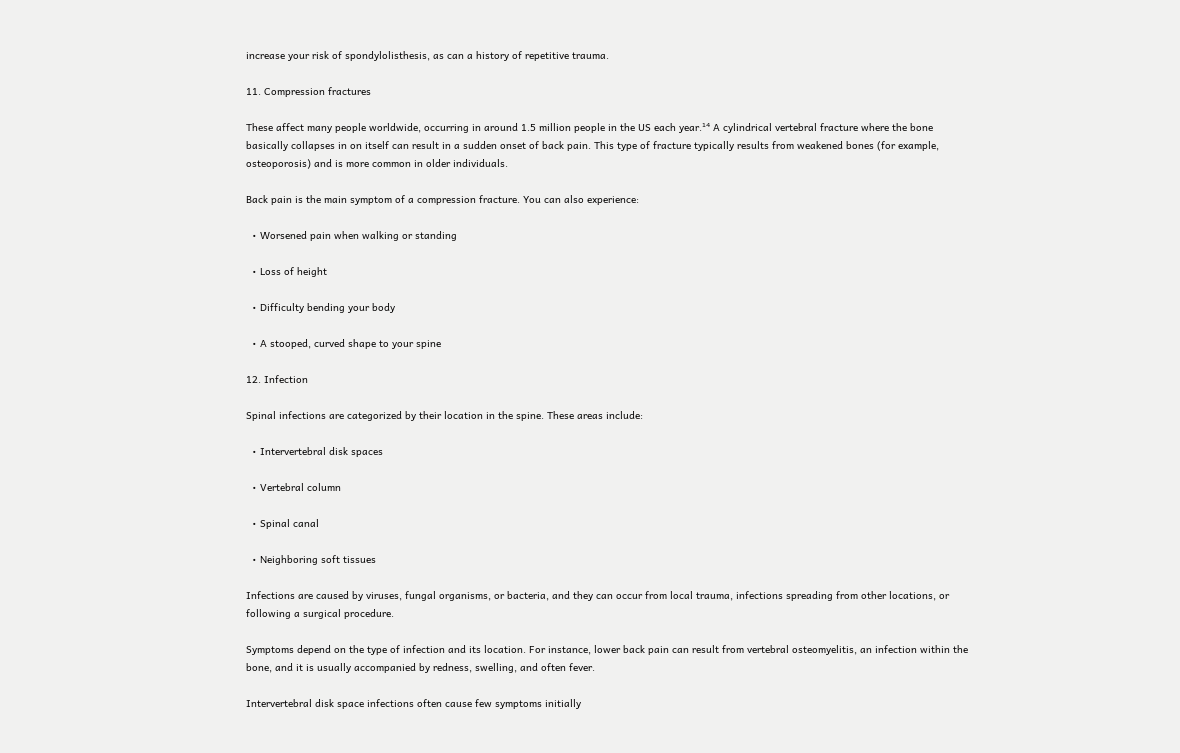increase your risk of spondylolisthesis, as can a history of repetitive trauma.

11. Compression fractures

These affect many people worldwide, occurring in around 1.5 million people in the US each year.¹⁴ A cylindrical vertebral fracture where the bone basically collapses in on itself can result in a sudden onset of back pain. This type of fracture typically results from weakened bones (for example,  osteoporosis) and is more common in older individuals.

Back pain is the main symptom of a compression fracture. You can also experience:

  • Worsened pain when walking or standing

  • Loss of height

  • Difficulty bending your body

  • A stooped, curved shape to your spine

12. Infection

Spinal infections are categorized by their location in the spine. These areas include:

  • Intervertebral disk spaces

  • Vertebral column

  • Spinal canal

  • Neighboring soft tissues

Infections are caused by viruses, fungal organisms, or bacteria, and they can occur from local trauma, infections spreading from other locations, or following a surgical procedure.

Symptoms depend on the type of infection and its location. For instance, lower back pain can result from vertebral osteomyelitis, an infection within the bone, and it is usually accompanied by redness, swelling, and often fever.

Intervertebral disk space infections often cause few symptoms initially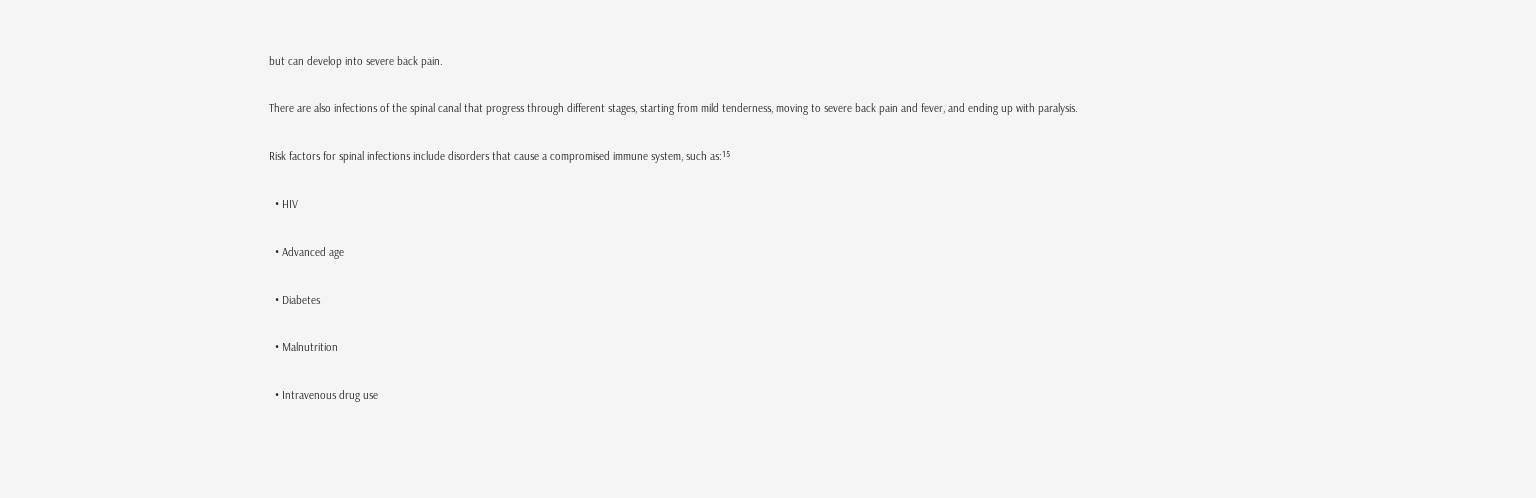but can develop into severe back pain.

There are also infections of the spinal canal that progress through different stages, starting from mild tenderness, moving to severe back pain and fever, and ending up with paralysis.

Risk factors for spinal infections include disorders that cause a compromised immune system, such as:¹⁵

  • HIV

  • Advanced age

  • Diabetes

  • Malnutrition

  • Intravenous drug use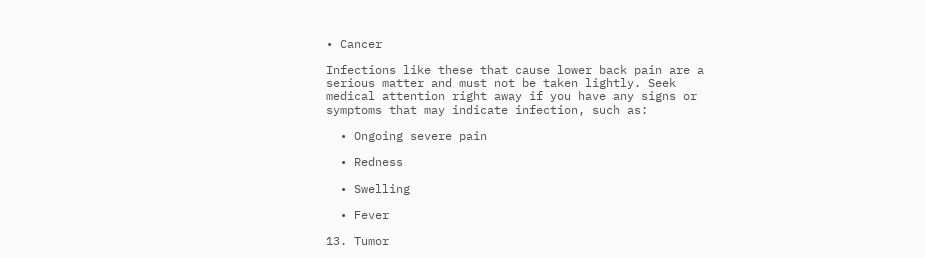• Cancer

Infections like these that cause lower back pain are a serious matter and must not be taken lightly. Seek medical attention right away if you have any signs or symptoms that may indicate infection, such as:

  • Ongoing severe pain

  • Redness

  • Swelling

  • Fever

13. Tumor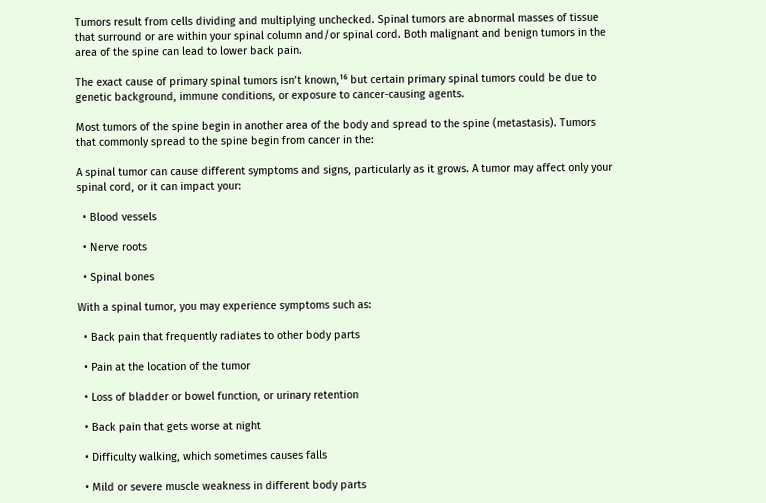Tumors result from cells dividing and multiplying unchecked. Spinal tumors are abnormal masses of tissue that surround or are within your spinal column and/or spinal cord. Both malignant and benign tumors in the area of the spine can lead to lower back pain.

The exact cause of primary spinal tumors isn’t known,¹⁶ but certain primary spinal tumors could be due to genetic background, immune conditions, or exposure to cancer-causing agents.

Most tumors of the spine begin in another area of the body and spread to the spine (metastasis). Tumors that commonly spread to the spine begin from cancer in the:

A spinal tumor can cause different symptoms and signs, particularly as it grows. A tumor may affect only your spinal cord, or it can impact your:

  • Blood vessels

  • Nerve roots

  • Spinal bones

With a spinal tumor, you may experience symptoms such as:

  • Back pain that frequently radiates to other body parts

  • Pain at the location of the tumor

  • Loss of bladder or bowel function, or urinary retention

  • Back pain that gets worse at night

  • Difficulty walking, which sometimes causes falls

  • Mild or severe muscle weakness in different body parts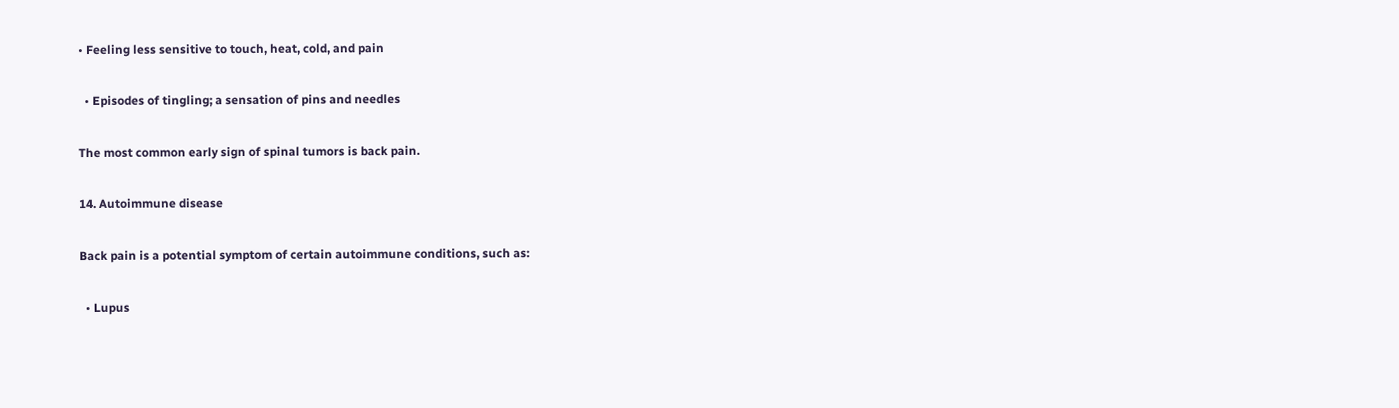• Feeling less sensitive to touch, heat, cold, and pain

  • Episodes of tingling; a sensation of pins and needles

The most common early sign of spinal tumors is back pain.

14. Autoimmune disease

Back pain is a potential symptom of certain autoimmune conditions, such as:

  • Lupus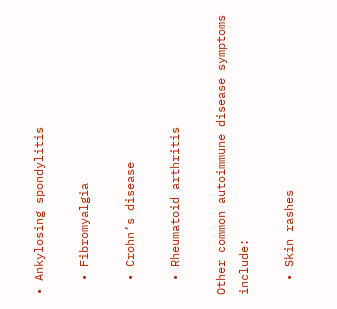• Ankylosing spondylitis

  • Fibromyalgia

  • Crohn’s disease

  • Rheumatoid arthritis

Other common autoimmune disease symptoms include:

  • Skin rashes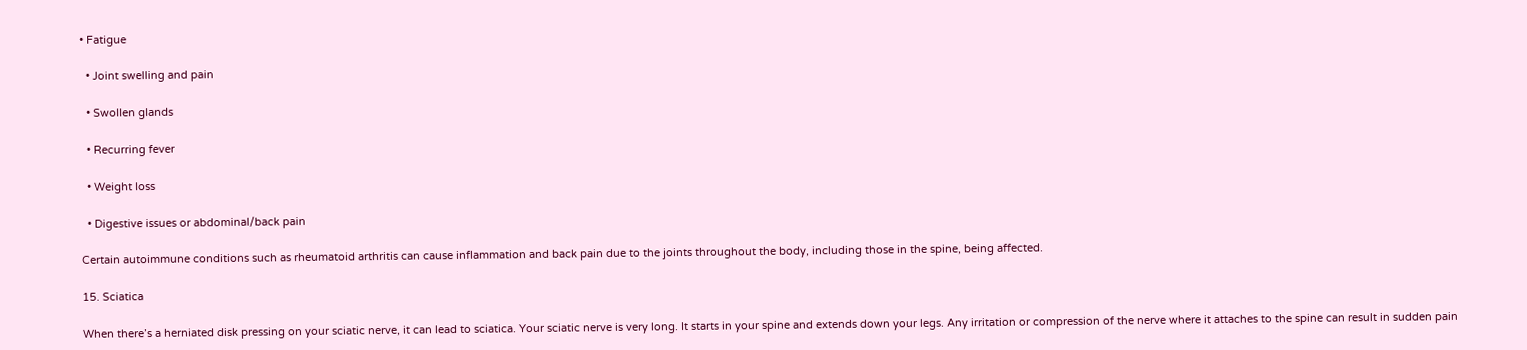• Fatigue

  • Joint swelling and pain

  • Swollen glands

  • Recurring fever

  • Weight loss

  • Digestive issues or abdominal/back pain

Certain autoimmune conditions such as rheumatoid arthritis can cause inflammation and back pain due to the joints throughout the body, including those in the spine, being affected.

15. Sciatica

When there’s a herniated disk pressing on your sciatic nerve, it can lead to sciatica. Your sciatic nerve is very long. It starts in your spine and extends down your legs. Any irritation or compression of the nerve where it attaches to the spine can result in sudden pain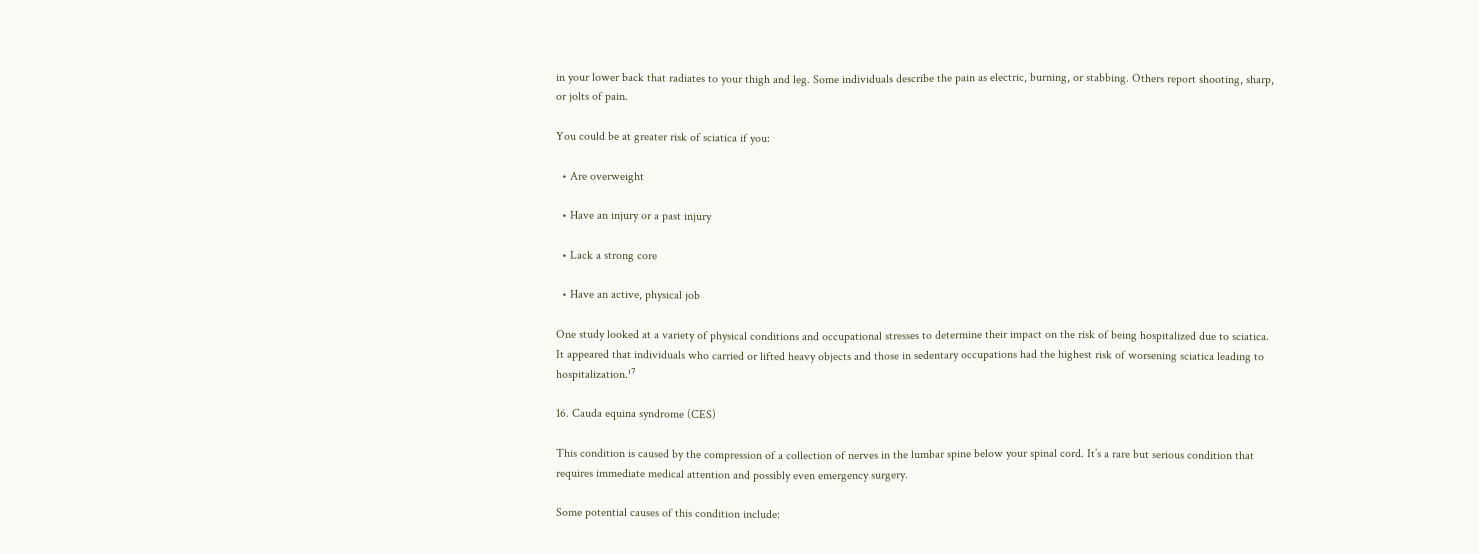in your lower back that radiates to your thigh and leg. Some individuals describe the pain as electric, burning, or stabbing. Others report shooting, sharp, or jolts of pain.

You could be at greater risk of sciatica if you:

  • Are overweight

  • Have an injury or a past injury

  • Lack a strong core

  • Have an active, physical job

One study looked at a variety of physical conditions and occupational stresses to determine their impact on the risk of being hospitalized due to sciatica. It appeared that individuals who carried or lifted heavy objects and those in sedentary occupations had the highest risk of worsening sciatica leading to hospitalization.¹⁷

16. Cauda equina syndrome (CES)

This condition is caused by the compression of a collection of nerves in the lumbar spine below your spinal cord. It’s a rare but serious condition that requires immediate medical attention and possibly even emergency surgery.

Some potential causes of this condition include: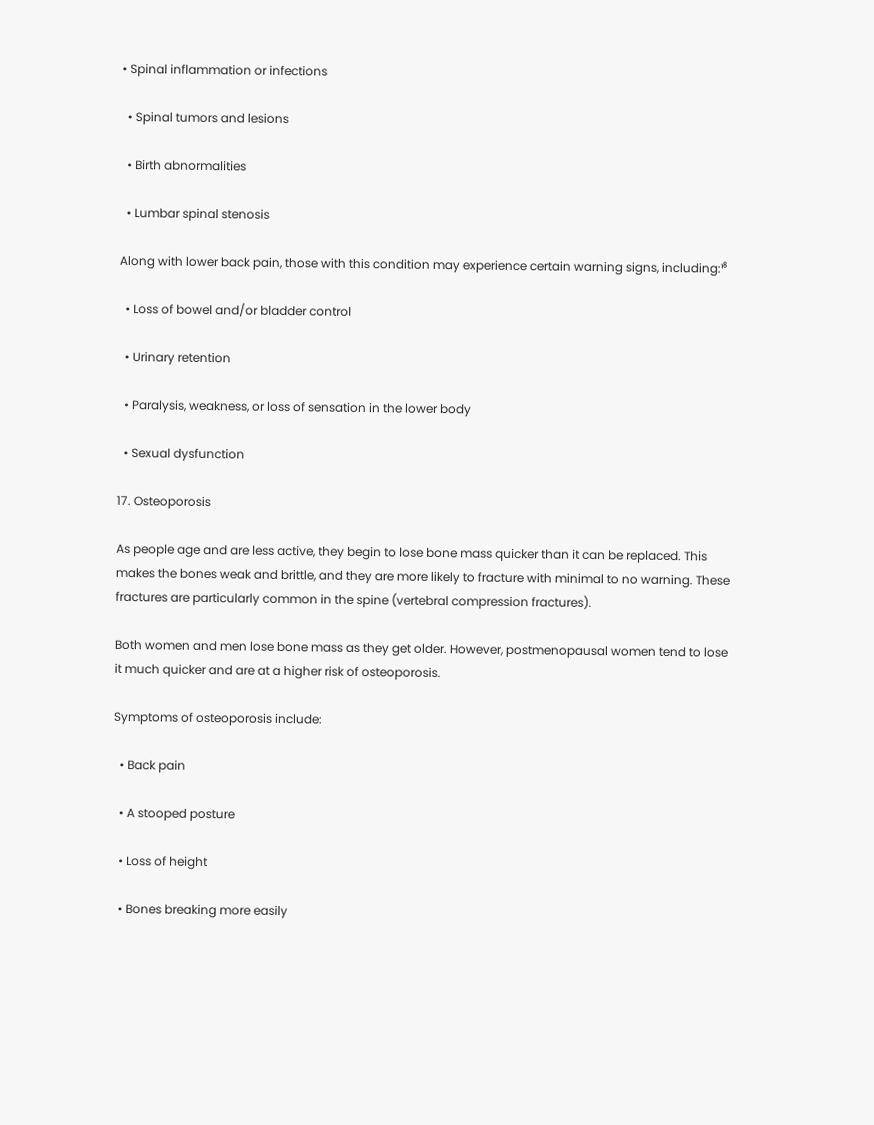• Spinal inflammation or infections

  • Spinal tumors and lesions

  • Birth abnormalities

  • Lumbar spinal stenosis

Along with lower back pain, those with this condition may experience certain warning signs, including:¹⁸

  • Loss of bowel and/or bladder control

  • Urinary retention

  • Paralysis, weakness, or loss of sensation in the lower body

  • Sexual dysfunction

17. Osteoporosis

As people age and are less active, they begin to lose bone mass quicker than it can be replaced. This makes the bones weak and brittle, and they are more likely to fracture with minimal to no warning. These fractures are particularly common in the spine (vertebral compression fractures).

Both women and men lose bone mass as they get older. However, postmenopausal women tend to lose it much quicker and are at a higher risk of osteoporosis.

Symptoms of osteoporosis include:

  • Back pain

  • A stooped posture

  • Loss of height

  • Bones breaking more easily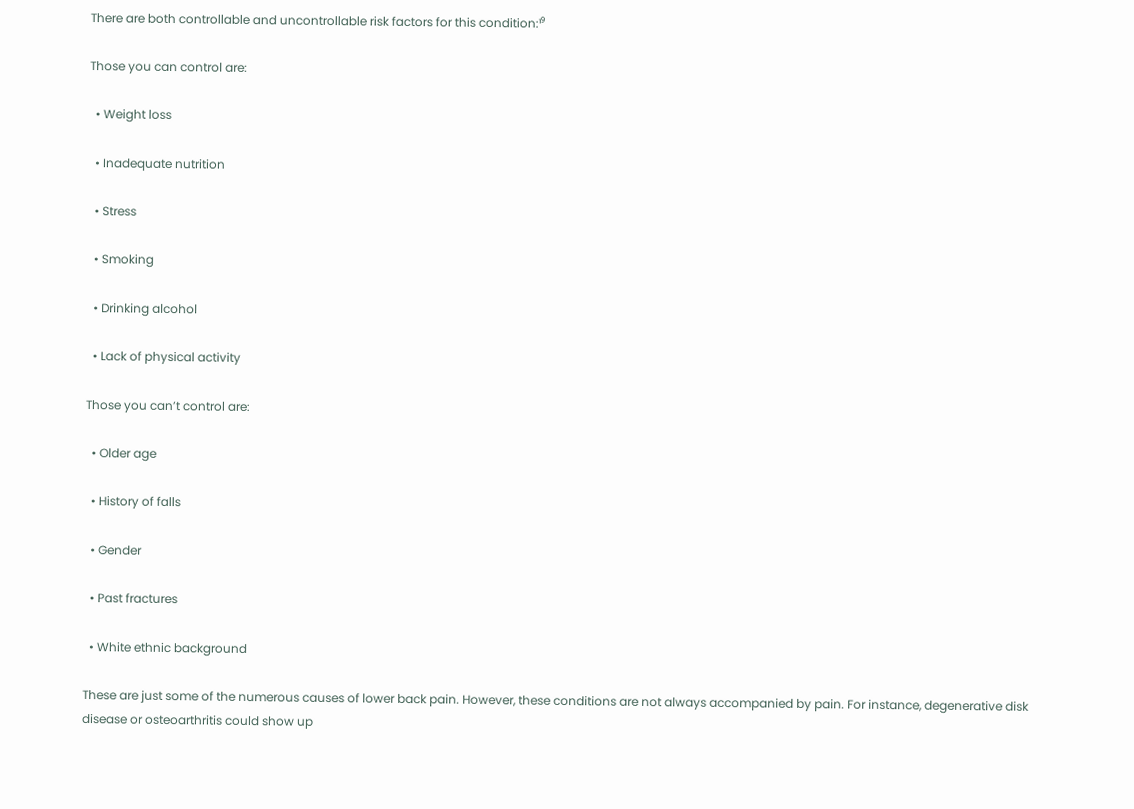There are both controllable and uncontrollable risk factors for this condition:¹⁹

Those you can control are:

  • Weight loss

  • Inadequate nutrition

  • Stress

  • Smoking

  • Drinking alcohol

  • Lack of physical activity

Those you can’t control are:

  • Older age

  • History of falls

  • Gender

  • Past fractures

  • White ethnic background

These are just some of the numerous causes of lower back pain. However, these conditions are not always accompanied by pain. For instance, degenerative disk disease or osteoarthritis could show up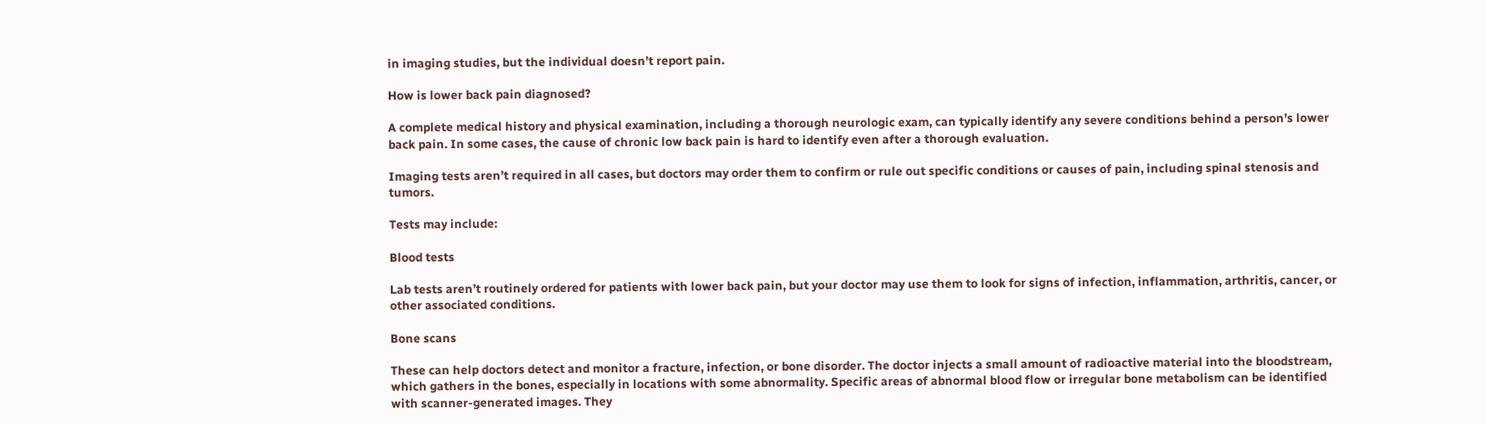in imaging studies, but the individual doesn’t report pain.

How is lower back pain diagnosed?

A complete medical history and physical examination, including a thorough neurologic exam, can typically identify any severe conditions behind a person’s lower back pain. In some cases, the cause of chronic low back pain is hard to identify even after a thorough evaluation.

Imaging tests aren’t required in all cases, but doctors may order them to confirm or rule out specific conditions or causes of pain, including spinal stenosis and tumors.

Tests may include:

Blood tests

Lab tests aren’t routinely ordered for patients with lower back pain, but your doctor may use them to look for signs of infection, inflammation, arthritis, cancer, or other associated conditions.

Bone scans

These can help doctors detect and monitor a fracture, infection, or bone disorder. The doctor injects a small amount of radioactive material into the bloodstream, which gathers in the bones, especially in locations with some abnormality. Specific areas of abnormal blood flow or irregular bone metabolism can be identified with scanner-generated images. They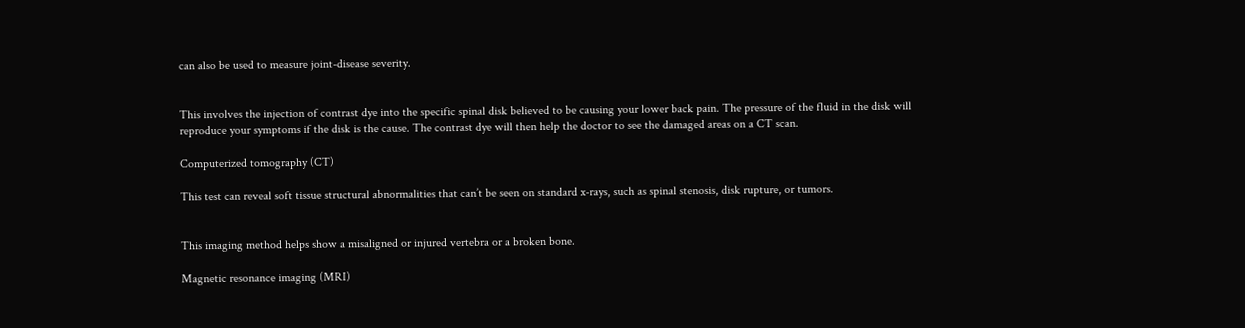can also be used to measure joint-disease severity.


This involves the injection of contrast dye into the specific spinal disk believed to be causing your lower back pain. The pressure of the fluid in the disk will reproduce your symptoms if the disk is the cause. The contrast dye will then help the doctor to see the damaged areas on a CT scan.

Computerized tomography (CT)

This test can reveal soft tissue structural abnormalities that can’t be seen on standard x-rays, such as spinal stenosis, disk rupture, or tumors.


This imaging method helps show a misaligned or injured vertebra or a broken bone.

Magnetic resonance imaging (MRI)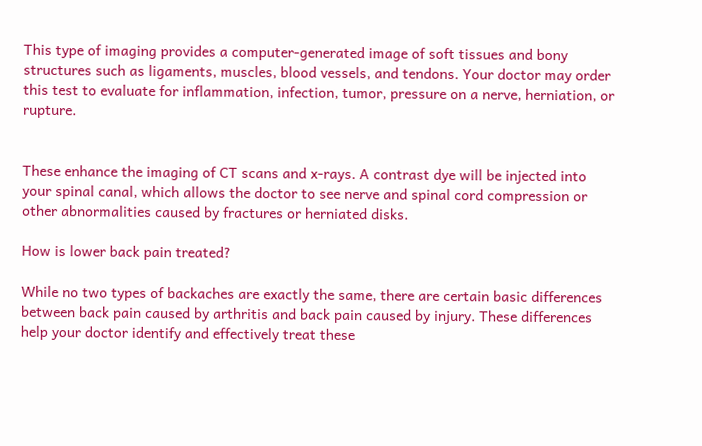This type of imaging provides a computer-generated image of soft tissues and bony structures such as ligaments, muscles, blood vessels, and tendons. Your doctor may order this test to evaluate for inflammation, infection, tumor, pressure on a nerve, herniation, or rupture.


These enhance the imaging of CT scans and x-rays. A contrast dye will be injected into your spinal canal, which allows the doctor to see nerve and spinal cord compression or other abnormalities caused by fractures or herniated disks.

How is lower back pain treated?

While no two types of backaches are exactly the same, there are certain basic differences between back pain caused by arthritis and back pain caused by injury. These differences help your doctor identify and effectively treat these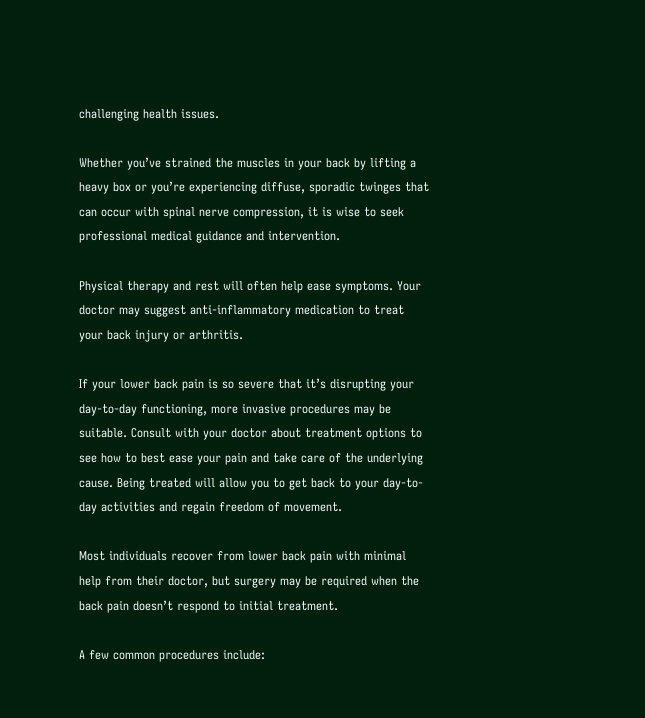challenging health issues.

Whether you’ve strained the muscles in your back by lifting a heavy box or you’re experiencing diffuse, sporadic twinges that can occur with spinal nerve compression, it is wise to seek professional medical guidance and intervention.

Physical therapy and rest will often help ease symptoms. Your doctor may suggest anti-inflammatory medication to treat your back injury or arthritis.

If your lower back pain is so severe that it’s disrupting your day-to-day functioning, more invasive procedures may be suitable. Consult with your doctor about treatment options to see how to best ease your pain and take care of the underlying cause. Being treated will allow you to get back to your day-to-day activities and regain freedom of movement.

Most individuals recover from lower back pain with minimal help from their doctor, but surgery may be required when the back pain doesn’t respond to initial treatment.

A few common procedures include: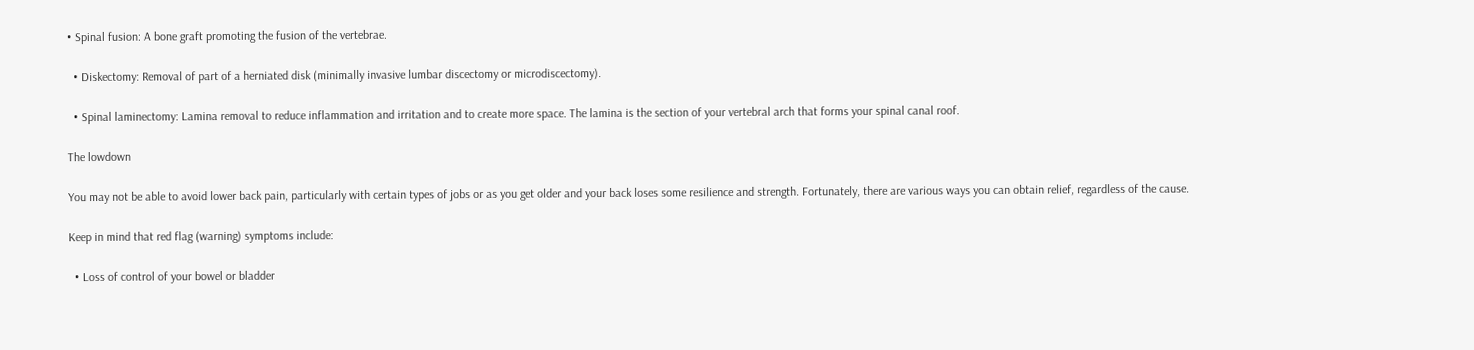• Spinal fusion: A bone graft promoting the fusion of the vertebrae.

  • Diskectomy: Removal of part of a herniated disk (minimally invasive lumbar discectomy or microdiscectomy).

  • Spinal laminectomy: Lamina removal to reduce inflammation and irritation and to create more space. The lamina is the section of your vertebral arch that forms your spinal canal roof.

The lowdown

You may not be able to avoid lower back pain, particularly with certain types of jobs or as you get older and your back loses some resilience and strength. Fortunately, there are various ways you can obtain relief, regardless of the cause.

Keep in mind that red flag (warning) symptoms include:

  • Loss of control of your bowel or bladder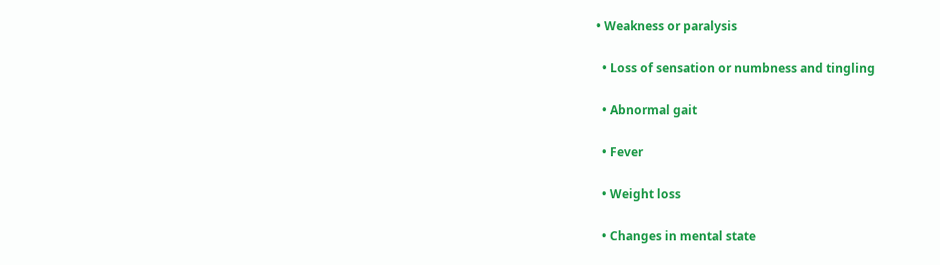• Weakness or paralysis

  • Loss of sensation or numbness and tingling

  • Abnormal gait

  • Fever

  • Weight loss

  • Changes in mental state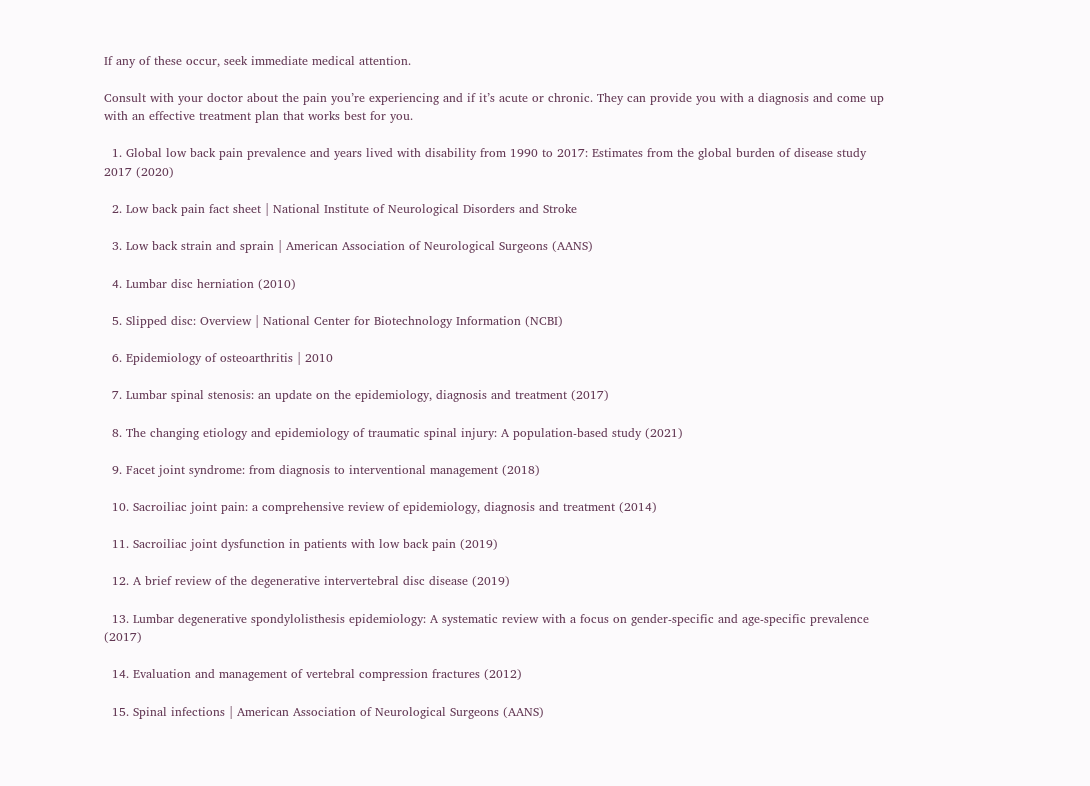If any of these occur, seek immediate medical attention.

Consult with your doctor about the pain you’re experiencing and if it’s acute or chronic. They can provide you with a diagnosis and come up with an effective treatment plan that works best for you.

  1. Global low back pain prevalence and years lived with disability from 1990 to 2017: Estimates from the global burden of disease study 2017 (2020)

  2. Low back pain fact sheet | National Institute of Neurological Disorders and Stroke

  3. Low back strain and sprain | American Association of Neurological Surgeons (AANS)

  4. Lumbar disc herniation (2010)

  5. Slipped disc: Overview | National Center for Biotechnology Information (NCBI)

  6. Epidemiology of osteoarthritis | 2010

  7. Lumbar spinal stenosis: an update on the epidemiology, diagnosis and treatment (2017)

  8. The changing etiology and epidemiology of traumatic spinal injury: A population-based study (2021)

  9. Facet joint syndrome: from diagnosis to interventional management (2018)

  10. Sacroiliac joint pain: a comprehensive review of epidemiology, diagnosis and treatment (2014)

  11. Sacroiliac joint dysfunction in patients with low back pain (2019)

  12. A brief review of the degenerative intervertebral disc disease (2019)

  13. Lumbar degenerative spondylolisthesis epidemiology: A systematic review with a focus on gender-specific and age-specific prevalence (2017)

  14. Evaluation and management of vertebral compression fractures (2012)

  15. Spinal infections | American Association of Neurological Surgeons (AANS)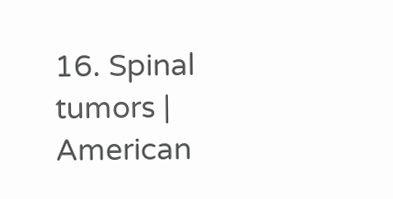16. Spinal tumors | American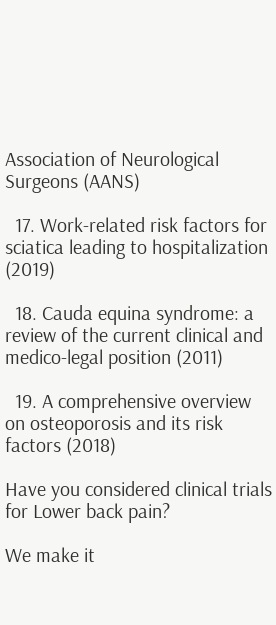Association of Neurological Surgeons (AANS)

  17. Work-related risk factors for sciatica leading to hospitalization (2019)

  18. Cauda equina syndrome: a review of the current clinical and medico-legal position (2011)

  19. A comprehensive overview on osteoporosis and its risk factors (2018)

Have you considered clinical trials for Lower back pain?

We make it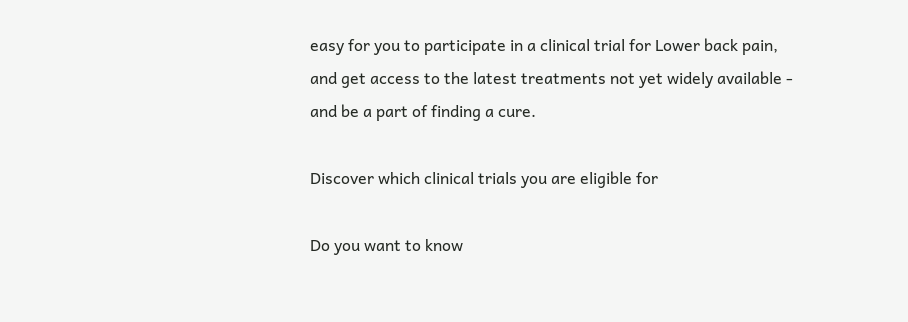easy for you to participate in a clinical trial for Lower back pain, and get access to the latest treatments not yet widely available - and be a part of finding a cure.

Discover which clinical trials you are eligible for

Do you want to know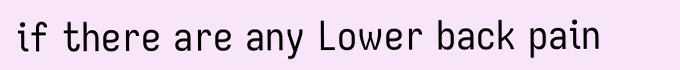if there are any Lower back pain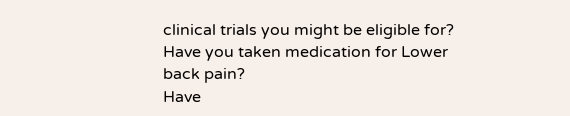clinical trials you might be eligible for?
Have you taken medication for Lower back pain?
Have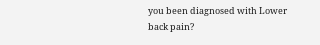you been diagnosed with Lower back pain?